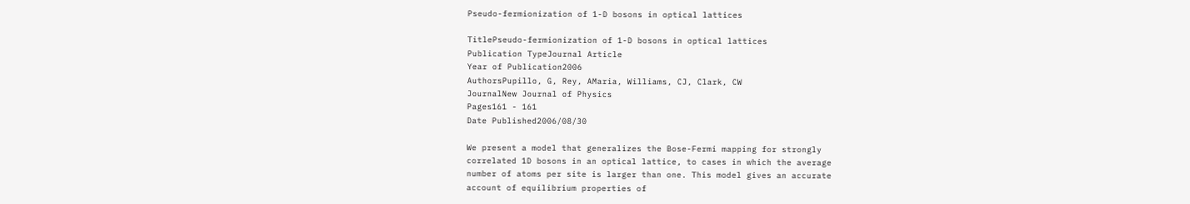Pseudo-fermionization of 1-D bosons in optical lattices

TitlePseudo-fermionization of 1-D bosons in optical lattices
Publication TypeJournal Article
Year of Publication2006
AuthorsPupillo, G, Rey, AMaria, Williams, CJ, Clark, CW
JournalNew Journal of Physics
Pages161 - 161
Date Published2006/08/30

We present a model that generalizes the Bose-Fermi mapping for strongly
correlated 1D bosons in an optical lattice, to cases in which the average
number of atoms per site is larger than one. This model gives an accurate
account of equilibrium properties of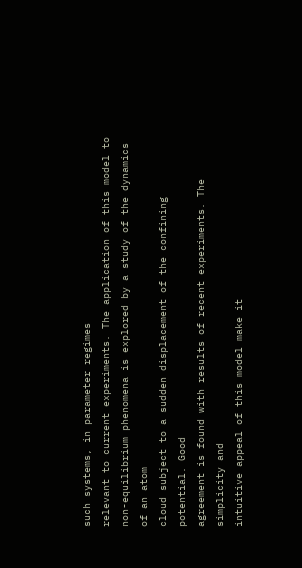such systems, in parameter regimes
relevant to current experiments. The application of this model to
non-equilibrium phenomena is explored by a study of the dynamics of an atom
cloud subject to a sudden displacement of the confining potential. Good
agreement is found with results of recent experiments. The simplicity and
intuitive appeal of this model make it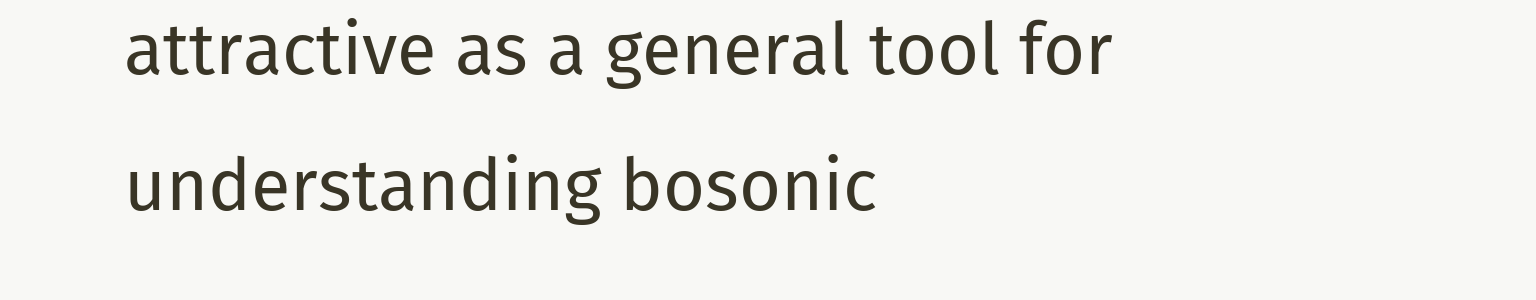attractive as a general tool for
understanding bosonic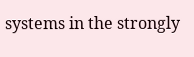systems in the strongly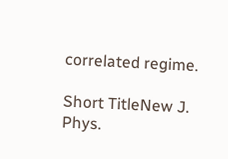correlated regime.

Short TitleNew J. Phys.